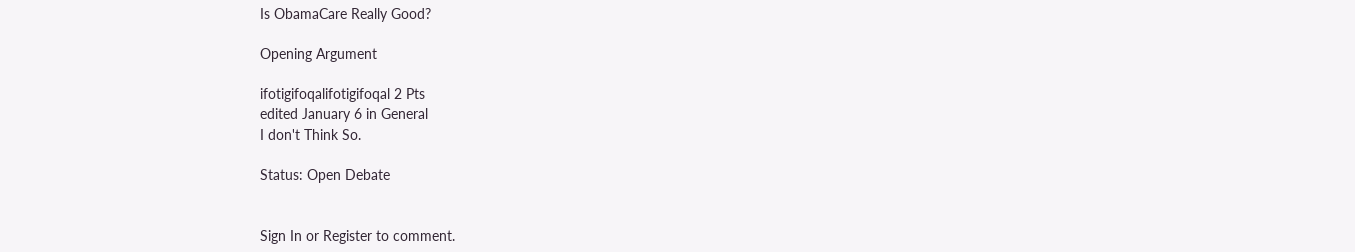Is ObamaCare Really Good?

Opening Argument

ifotigifoqalifotigifoqal 2 Pts
edited January 6 in General
I don't Think So.

Status: Open Debate


Sign In or Register to comment.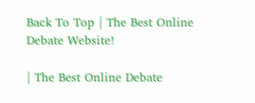Back To Top | The Best Online Debate Website!

| The Best Online Debate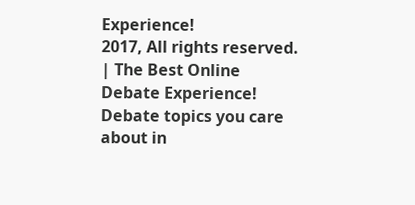Experience!
2017, All rights reserved. | The Best Online Debate Experience! Debate topics you care about in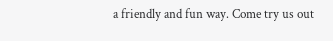a friendly and fun way. Come try us out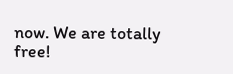now. We are totally free!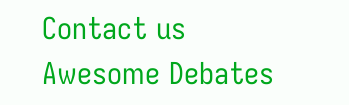Contact us
Awesome Debates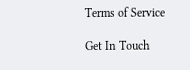Terms of Service

Get In Touch